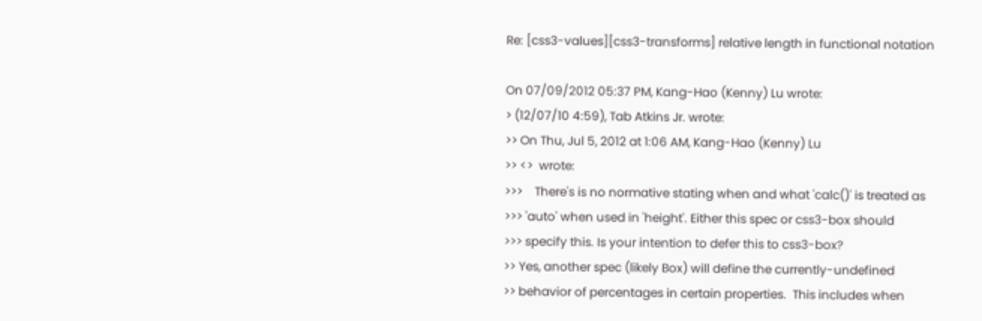Re: [css3-values][css3-transforms] relative length in functional notation

On 07/09/2012 05:37 PM, Kang-Hao (Kenny) Lu wrote:
> (12/07/10 4:59), Tab Atkins Jr. wrote:
>> On Thu, Jul 5, 2012 at 1:06 AM, Kang-Hao (Kenny) Lu
>> <>  wrote:
>>>    There's is no normative stating when and what 'calc()' is treated as
>>> 'auto' when used in 'height'. Either this spec or css3-box should
>>> specify this. Is your intention to defer this to css3-box?
>> Yes, another spec (likely Box) will define the currently-undefined
>> behavior of percentages in certain properties.  This includes when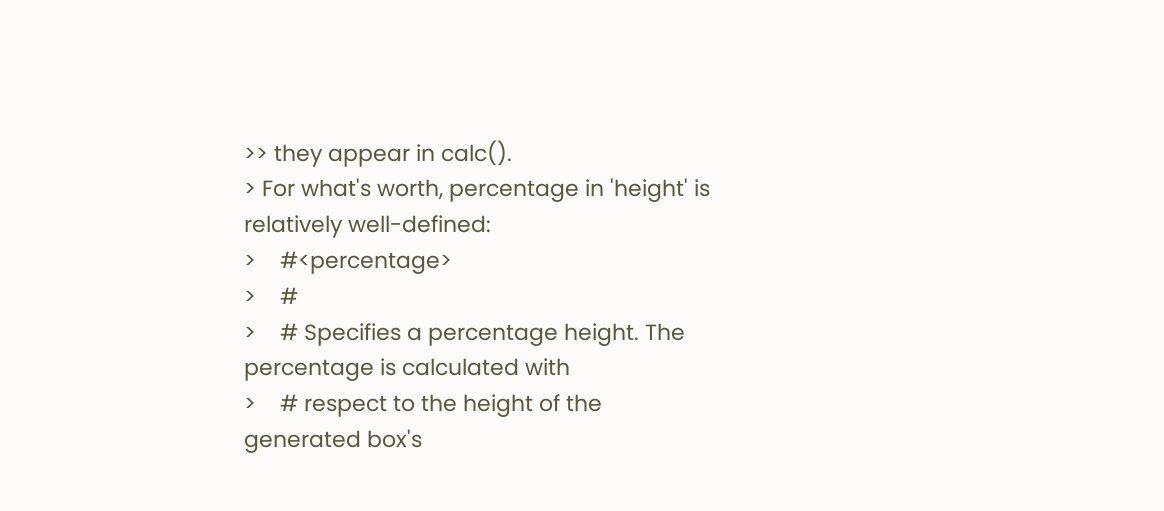>> they appear in calc().
> For what's worth, percentage in 'height' is relatively well-defined:
>    #<percentage>
>    #
>    # Specifies a percentage height. The percentage is calculated with
>    # respect to the height of the generated box's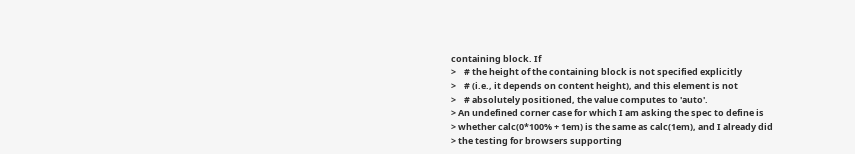containing block. If
>    # the height of the containing block is not specified explicitly
>    # (i.e., it depends on content height), and this element is not
>    # absolutely positioned, the value computes to 'auto'.
> An undefined corner case for which I am asking the spec to define is
> whether calc(0*100% + 1em) is the same as calc(1em), and I already did
> the testing for browsers supporting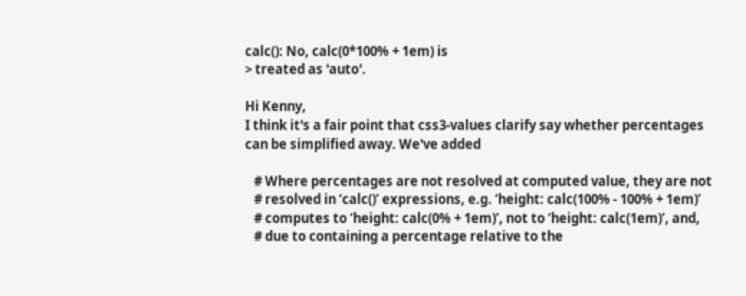calc(): No, calc(0*100% + 1em) is
> treated as 'auto'.

Hi Kenny,
I think it's a fair point that css3-values clarify say whether percentages
can be simplified away. We've added

   # Where percentages are not resolved at computed value, they are not
   # resolved in ‘calc()’ expressions, e.g. ‘height: calc(100% - 100% + 1em)’
   # computes to ‘height: calc(0% + 1em)’, not to ‘height: calc(1em)’, and,
   # due to containing a percentage relative to the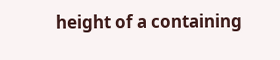height of a containing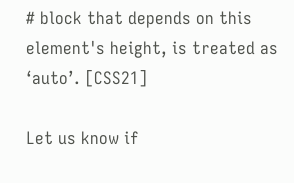# block that depends on this element's height, is treated as ‘auto’. [CSS21]

Let us know if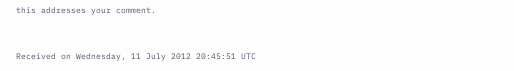this addresses your comment.


Received on Wednesday, 11 July 2012 20:45:51 UTC